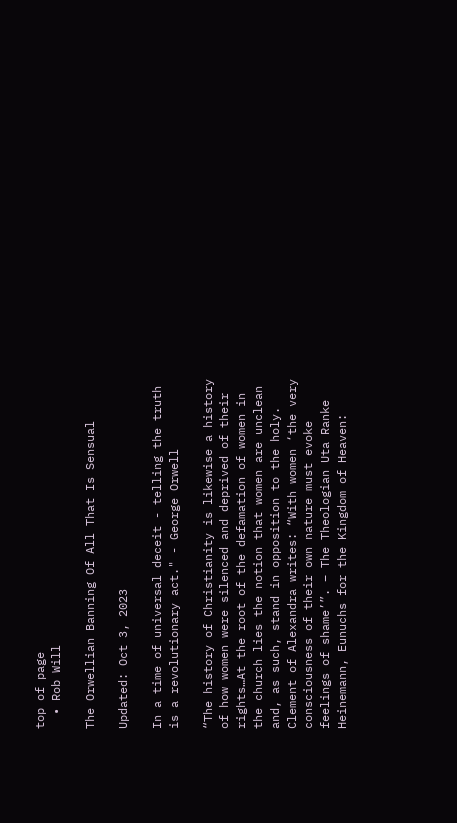top of page
  • Rob Will

The Orwellian Banning Of All That Is Sensual

Updated: Oct 3, 2023

In a time of universal deceit - telling the truth is a revolutionary act." - George Orwell

“The history of Christianity is likewise a history of how women were silenced and deprived of their rights…At the root of the defamation of women in the church lies the notion that women are unclean and, as such, stand in opposition to the holy. Clement of Alexandra writes: “With women ‘the very consciousness of their own nature must evoke feelings of shame’”. – The Theologian Uta Ranke Heinemann, Eunuchs for the Kingdom of Heaven: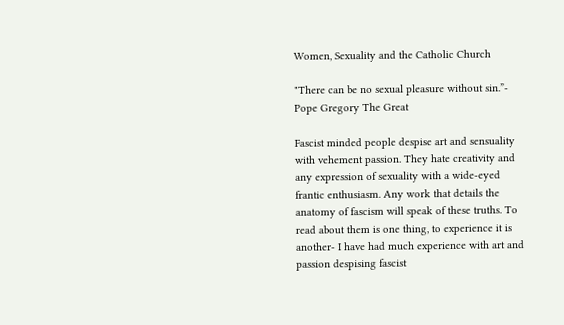Women, Sexuality and the Catholic Church

"There can be no sexual pleasure without sin.”- Pope Gregory The Great

Fascist minded people despise art and sensuality with vehement passion. They hate creativity and any expression of sexuality with a wide-eyed frantic enthusiasm. Any work that details the anatomy of fascism will speak of these truths. To read about them is one thing, to experience it is another- I have had much experience with art and passion despising fascist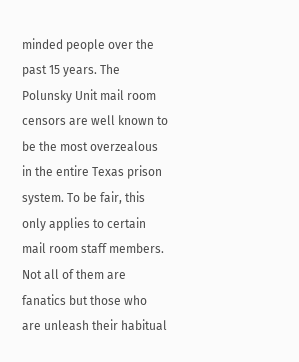minded people over the past 15 years. The Polunsky Unit mail room censors are well known to be the most overzealous in the entire Texas prison system. To be fair, this only applies to certain mail room staff members. Not all of them are fanatics but those who are unleash their habitual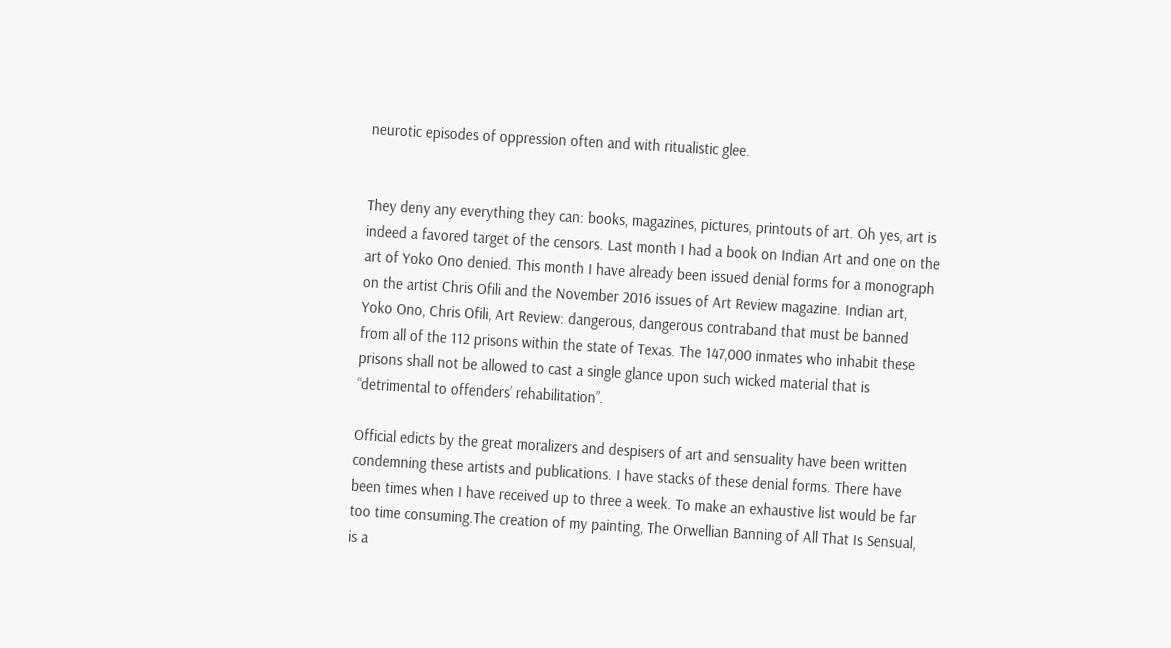neurotic episodes of oppression often and with ritualistic glee.


They deny any everything they can: books, magazines, pictures, printouts of art. Oh yes, art is indeed a favored target of the censors. Last month I had a book on Indian Art and one on the art of Yoko Ono denied. This month I have already been issued denial forms for a monograph on the artist Chris Ofili and the November 2016 issues of Art Review magazine. Indian art, Yoko Ono, Chris Ofili, Art Review: dangerous, dangerous contraband that must be banned from all of the 112 prisons within the state of Texas. The 147,000 inmates who inhabit these prisons shall not be allowed to cast a single glance upon such wicked material that is “detrimental to offenders’ rehabilitation”.

Official edicts by the great moralizers and despisers of art and sensuality have been written condemning these artists and publications. I have stacks of these denial forms. There have been times when I have received up to three a week. To make an exhaustive list would be far too time consuming.The creation of my painting, The Orwellian Banning of All That Is Sensual, is a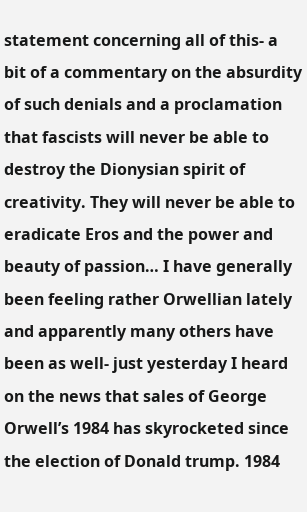statement concerning all of this- a bit of a commentary on the absurdity of such denials and a proclamation that fascists will never be able to destroy the Dionysian spirit of creativity. They will never be able to eradicate Eros and the power and beauty of passion… I have generally been feeling rather Orwellian lately and apparently many others have been as well- just yesterday I heard on the news that sales of George Orwell’s 1984 has skyrocketed since the election of Donald trump. 1984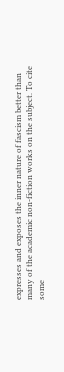expresses and exposes the inner nature of fascism better than many of the academic non-fiction works on the subject. To cite some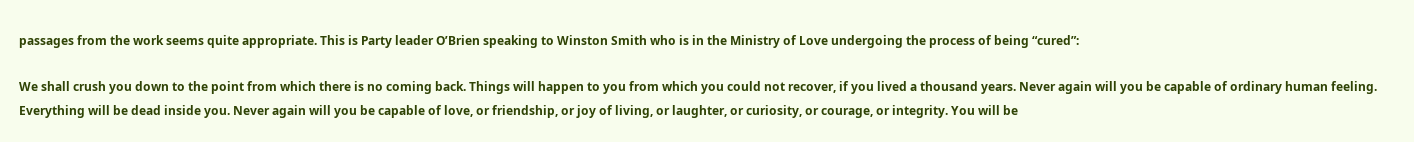passages from the work seems quite appropriate. This is Party leader O’Brien speaking to Winston Smith who is in the Ministry of Love undergoing the process of being “cured”:

We shall crush you down to the point from which there is no coming back. Things will happen to you from which you could not recover, if you lived a thousand years. Never again will you be capable of ordinary human feeling. Everything will be dead inside you. Never again will you be capable of love, or friendship, or joy of living, or laughter, or curiosity, or courage, or integrity. You will be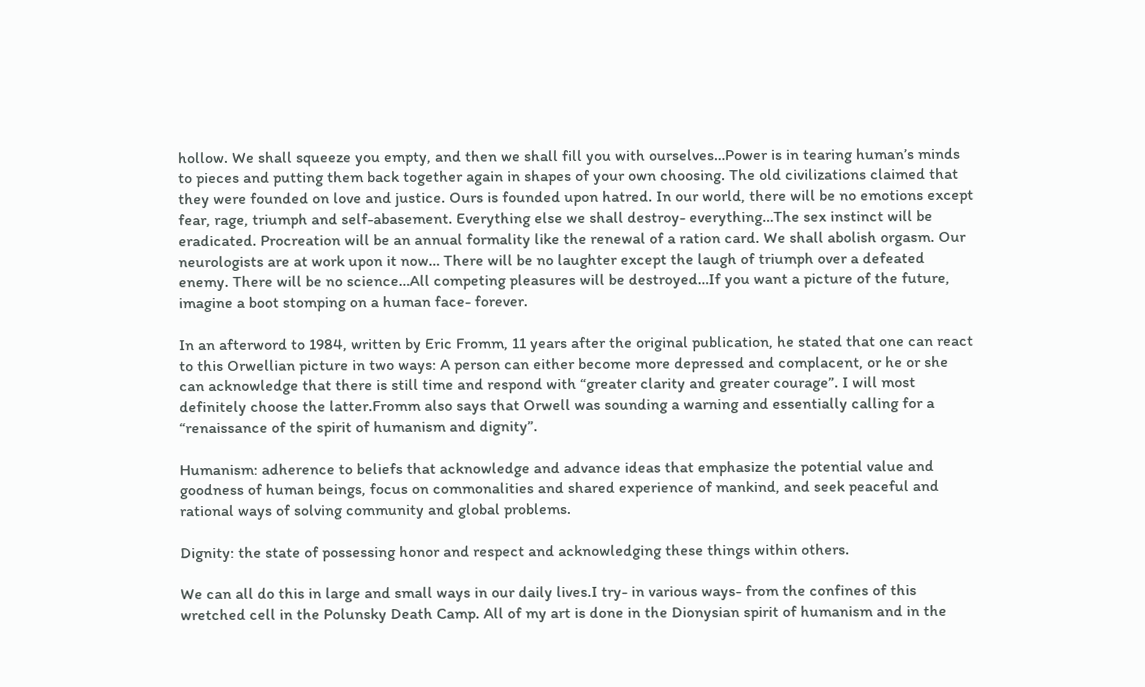hollow. We shall squeeze you empty, and then we shall fill you with ourselves…Power is in tearing human’s minds to pieces and putting them back together again in shapes of your own choosing. The old civilizations claimed that they were founded on love and justice. Ours is founded upon hatred. In our world, there will be no emotions except fear, rage, triumph and self-abasement. Everything else we shall destroy- everything…The sex instinct will be eradicated. Procreation will be an annual formality like the renewal of a ration card. We shall abolish orgasm. Our neurologists are at work upon it now… There will be no laughter except the laugh of triumph over a defeated enemy. There will be no science…All competing pleasures will be destroyed…If you want a picture of the future, imagine a boot stomping on a human face- forever.

In an afterword to 1984, written by Eric Fromm, 11 years after the original publication, he stated that one can react to this Orwellian picture in two ways: A person can either become more depressed and complacent, or he or she can acknowledge that there is still time and respond with “greater clarity and greater courage”. I will most definitely choose the latter.Fromm also says that Orwell was sounding a warning and essentially calling for a “renaissance of the spirit of humanism and dignity”.

Humanism: adherence to beliefs that acknowledge and advance ideas that emphasize the potential value and goodness of human beings, focus on commonalities and shared experience of mankind, and seek peaceful and rational ways of solving community and global problems.

Dignity: the state of possessing honor and respect and acknowledging these things within others.

We can all do this in large and small ways in our daily lives.I try- in various ways- from the confines of this wretched cell in the Polunsky Death Camp. All of my art is done in the Dionysian spirit of humanism and in the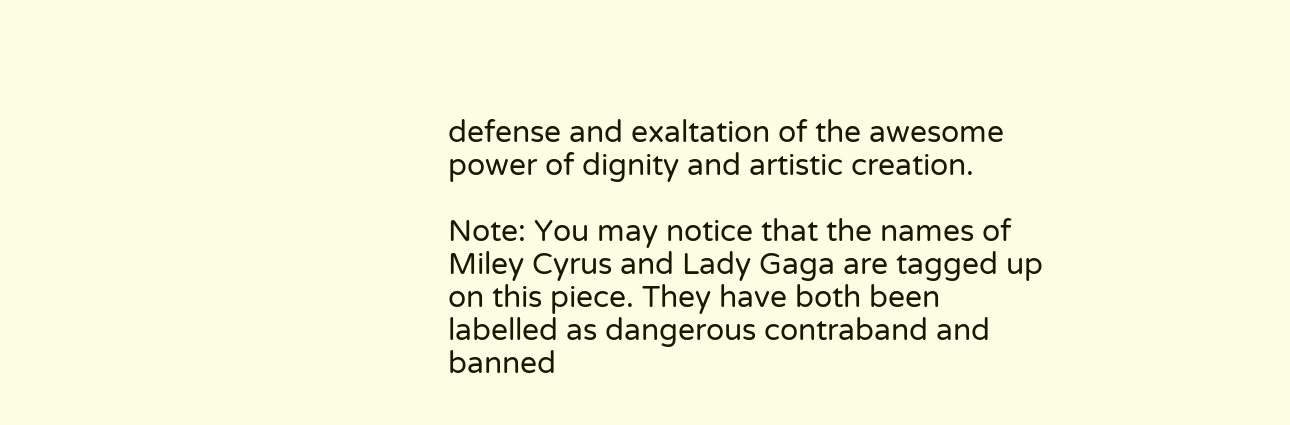defense and exaltation of the awesome power of dignity and artistic creation.

Note: You may notice that the names of Miley Cyrus and Lady Gaga are tagged up on this piece. They have both been labelled as dangerous contraband and banned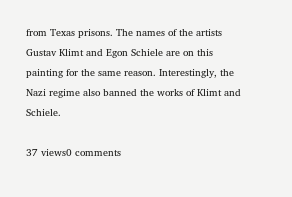from Texas prisons. The names of the artists Gustav Klimt and Egon Schiele are on this painting for the same reason. Interestingly, the Nazi regime also banned the works of Klimt and Schiele.

37 views0 comments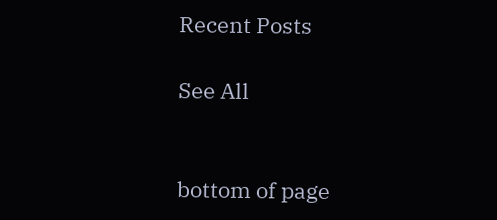Recent Posts

See All


bottom of page